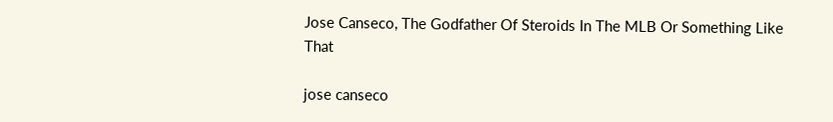Jose Canseco, The Godfather Of Steroids In The MLB Or Something Like That

jose canseco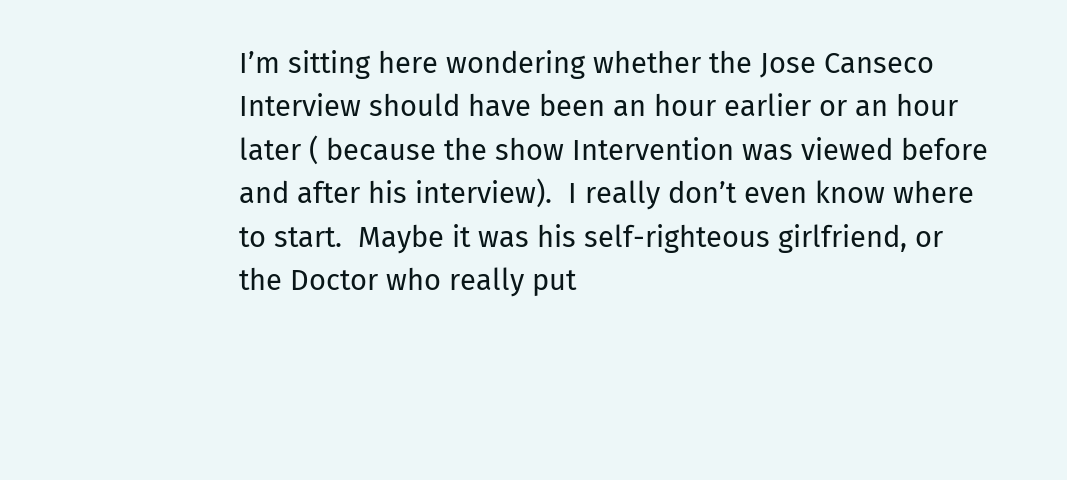I’m sitting here wondering whether the Jose Canseco Interview should have been an hour earlier or an hour later ( because the show Intervention was viewed before and after his interview).  I really don’t even know where to start.  Maybe it was his self-righteous girlfriend, or the Doctor who really put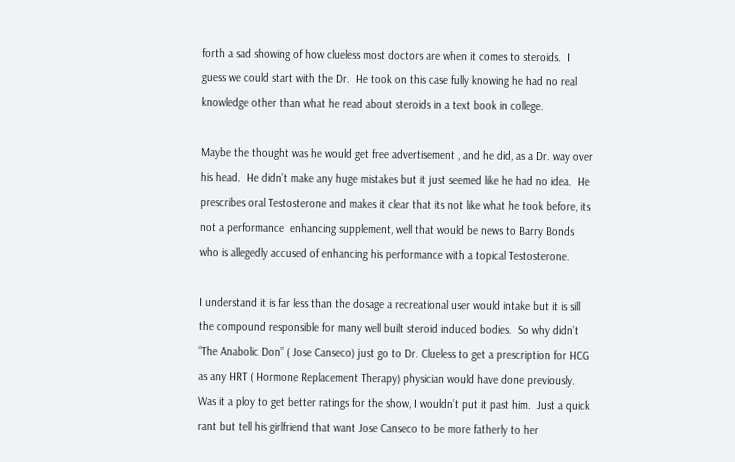forth a sad showing of how clueless most doctors are when it comes to steroids.  I guess we could start with the Dr.  He took on this case fully knowing he had no real knowledge other than what he read about steroids in a text book in college.

Maybe the thought was he would get free advertisement , and he did, as a Dr. way over his head.  He didn’t make any huge mistakes but it just seemed like he had no idea.  He prescribes oral Testosterone and makes it clear that its not like what he took before, its not a performance  enhancing supplement, well that would be news to Barry Bonds who is allegedly accused of enhancing his performance with a topical Testosterone.

I understand it is far less than the dosage a recreational user would intake but it is sill the compound responsible for many well built steroid induced bodies.  So why didn’t “The Anabolic Don” ( Jose Canseco) just go to Dr. Clueless to get a prescription for HCG as any HRT ( Hormone Replacement Therapy) physician would have done previously.  Was it a ploy to get better ratings for the show, I wouldn’t put it past him.  Just a quick rant but tell his girlfriend that want Jose Canseco to be more fatherly to her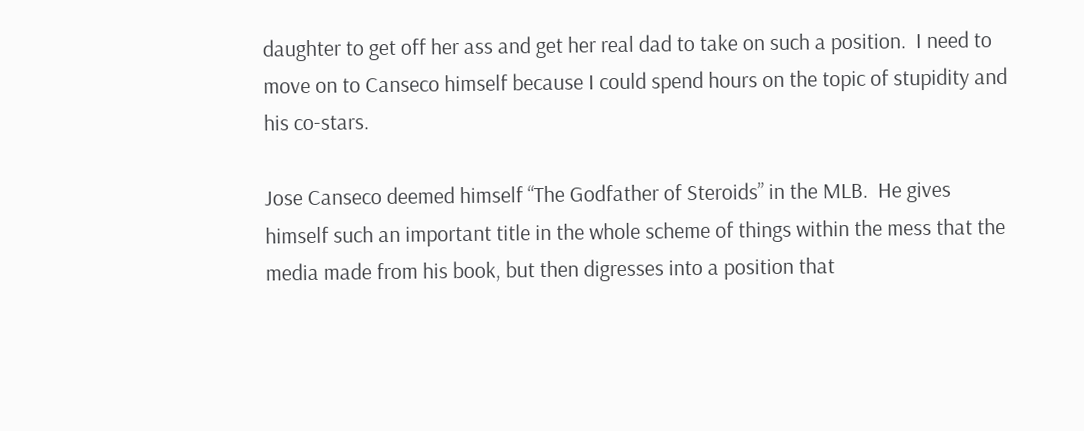daughter to get off her ass and get her real dad to take on such a position.  I need to move on to Canseco himself because I could spend hours on the topic of stupidity and his co-stars.

Jose Canseco deemed himself “The Godfather of Steroids” in the MLB.  He gives himself such an important title in the whole scheme of things within the mess that the media made from his book, but then digresses into a position that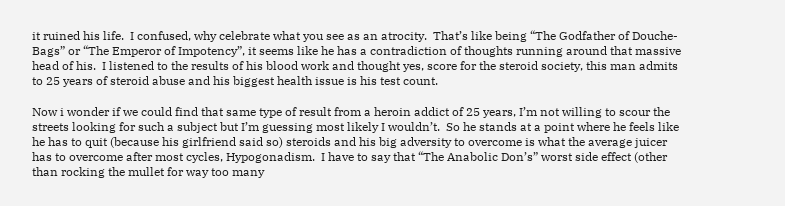it ruined his life.  I confused, why celebrate what you see as an atrocity.  That’s like being “The Godfather of Douche-Bags” or “The Emperor of Impotency”, it seems like he has a contradiction of thoughts running around that massive head of his.  I listened to the results of his blood work and thought yes, score for the steroid society, this man admits to 25 years of steroid abuse and his biggest health issue is his test count.

Now i wonder if we could find that same type of result from a heroin addict of 25 years, I’m not willing to scour the streets looking for such a subject but I’m guessing most likely I wouldn’t.  So he stands at a point where he feels like he has to quit (because his girlfriend said so) steroids and his big adversity to overcome is what the average juicer has to overcome after most cycles, Hypogonadism.  I have to say that “The Anabolic Don’s” worst side effect (other than rocking the mullet for way too many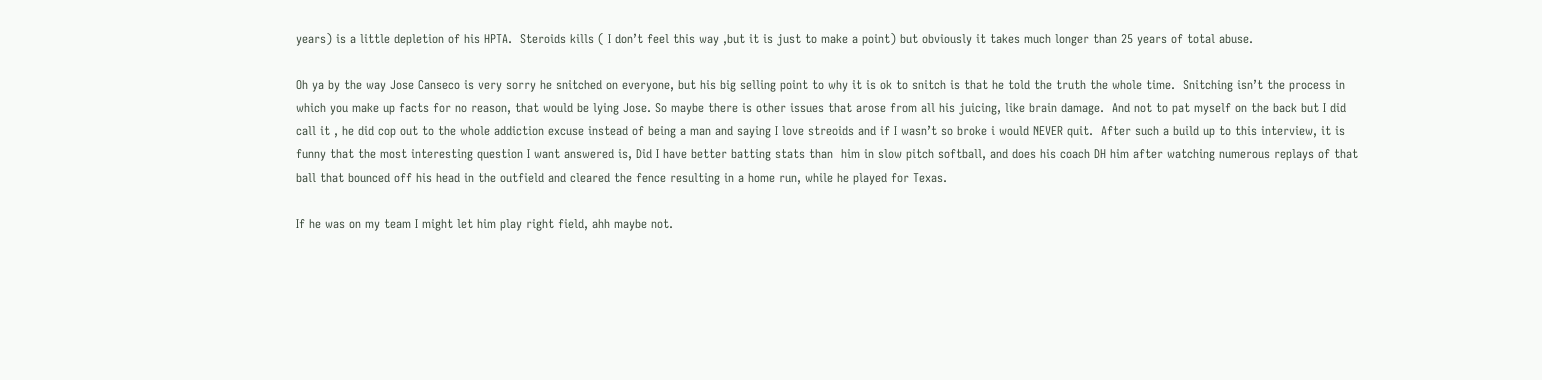years) is a little depletion of his HPTA.  Steroids kills ( I don’t feel this way ,but it is just to make a point) but obviously it takes much longer than 25 years of total abuse.

Oh ya by the way Jose Canseco is very sorry he snitched on everyone, but his big selling point to why it is ok to snitch is that he told the truth the whole time.  Snitching isn’t the process in which you make up facts for no reason, that would be lying Jose. So maybe there is other issues that arose from all his juicing, like brain damage.  And not to pat myself on the back but I did call it , he did cop out to the whole addiction excuse instead of being a man and saying I love streoids and if I wasn’t so broke i would NEVER quit.  After such a build up to this interview, it is funny that the most interesting question I want answered is, Did I have better batting stats than  him in slow pitch softball, and does his coach DH him after watching numerous replays of that ball that bounced off his head in the outfield and cleared the fence resulting in a home run, while he played for Texas.

If he was on my team I might let him play right field, ahh maybe not.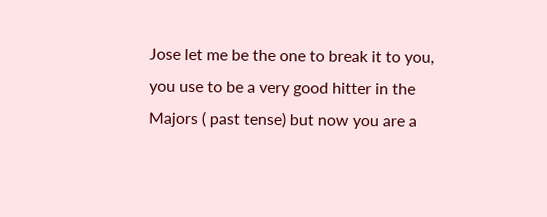Jose let me be the one to break it to you, you use to be a very good hitter in the Majors ( past tense) but now you are a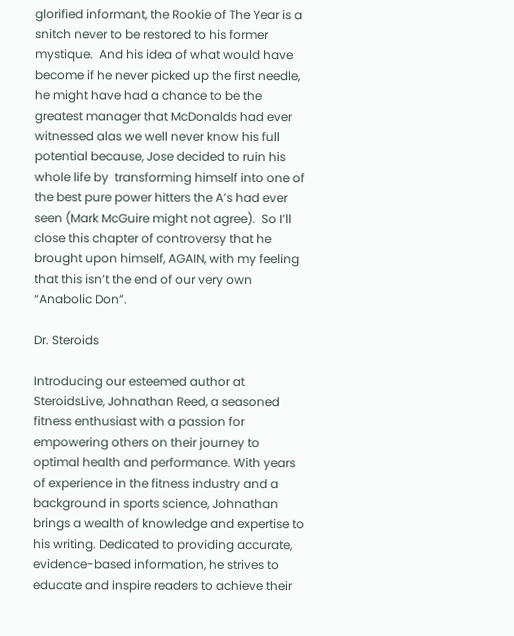glorified informant, the Rookie of The Year is a snitch never to be restored to his former mystique.  And his idea of what would have become if he never picked up the first needle, he might have had a chance to be the greatest manager that McDonalds had ever witnessed alas we well never know his full potential because, Jose decided to ruin his whole life by  transforming himself into one of the best pure power hitters the A’s had ever seen (Mark McGuire might not agree).  So I’ll close this chapter of controversy that he brought upon himself, AGAIN, with my feeling that this isn’t the end of our very own “Anabolic Don”.

Dr. Steroids

Introducing our esteemed author at SteroidsLive, Johnathan Reed, a seasoned fitness enthusiast with a passion for empowering others on their journey to optimal health and performance. With years of experience in the fitness industry and a background in sports science, Johnathan brings a wealth of knowledge and expertise to his writing. Dedicated to providing accurate, evidence-based information, he strives to educate and inspire readers to achieve their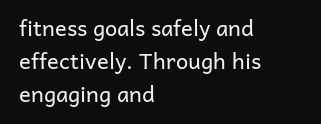fitness goals safely and effectively. Through his engaging and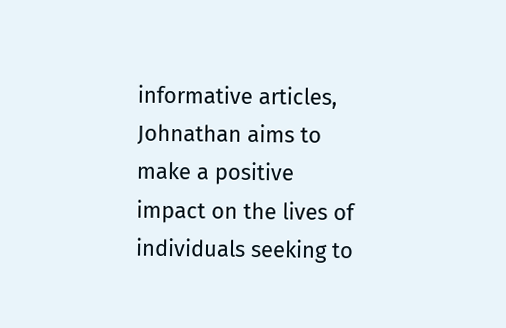informative articles, Johnathan aims to make a positive impact on the lives of individuals seeking to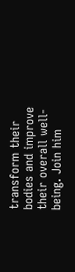transform their bodies and improve their overall well-being. Join him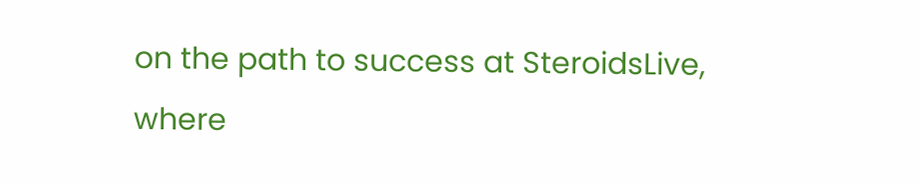on the path to success at SteroidsLive, where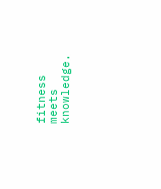fitness meets knowledge.